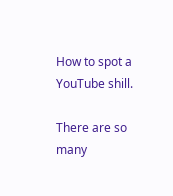How to spot a YouTube shill.

There are so many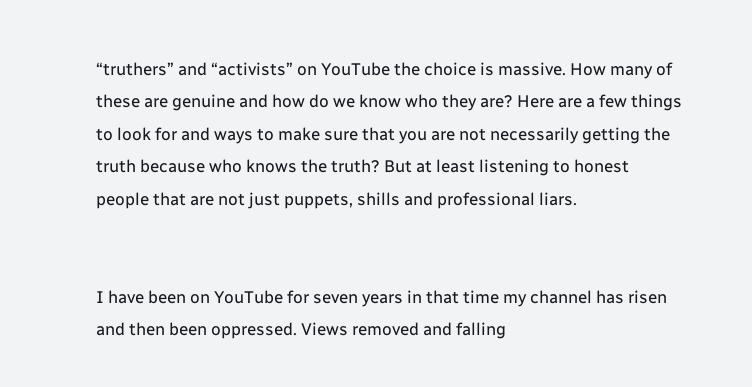“truthers” and “activists” on YouTube the choice is massive. How many of these are genuine and how do we know who they are? Here are a few things to look for and ways to make sure that you are not necessarily getting the truth because who knows the truth? But at least listening to honest people that are not just puppets, shills and professional liars.


I have been on YouTube for seven years in that time my channel has risen and then been oppressed. Views removed and falling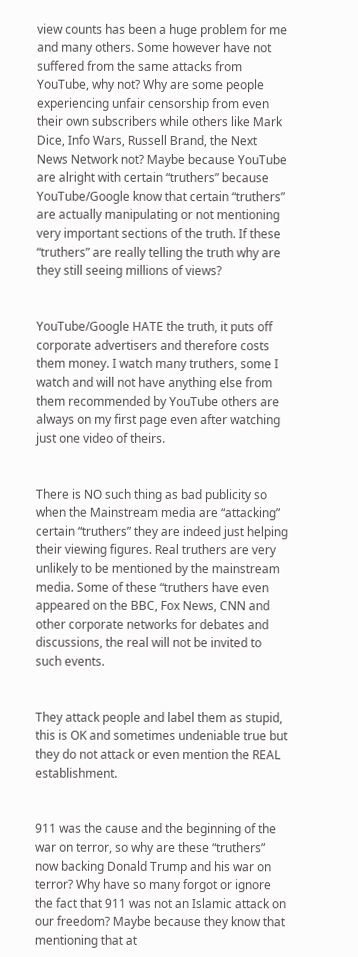view counts has been a huge problem for me and many others. Some however have not suffered from the same attacks from YouTube, why not? Why are some people experiencing unfair censorship from even their own subscribers while others like Mark Dice, Info Wars, Russell Brand, the Next News Network not? Maybe because YouTube are alright with certain “truthers” because YouTube/Google know that certain “truthers” are actually manipulating or not mentioning very important sections of the truth. If these “truthers” are really telling the truth why are they still seeing millions of views?


YouTube/Google HATE the truth, it puts off corporate advertisers and therefore costs them money. I watch many truthers, some I watch and will not have anything else from them recommended by YouTube others are always on my first page even after watching just one video of theirs.


There is NO such thing as bad publicity so when the Mainstream media are “attacking” certain “truthers” they are indeed just helping their viewing figures. Real truthers are very unlikely to be mentioned by the mainstream media. Some of these “truthers have even appeared on the BBC, Fox News, CNN and other corporate networks for debates and discussions, the real will not be invited to such events.


They attack people and label them as stupid, this is OK and sometimes undeniable true but they do not attack or even mention the REAL establishment.


911 was the cause and the beginning of the war on terror, so why are these “truthers” now backing Donald Trump and his war on terror? Why have so many forgot or ignore the fact that 911 was not an Islamic attack on our freedom? Maybe because they know that mentioning that at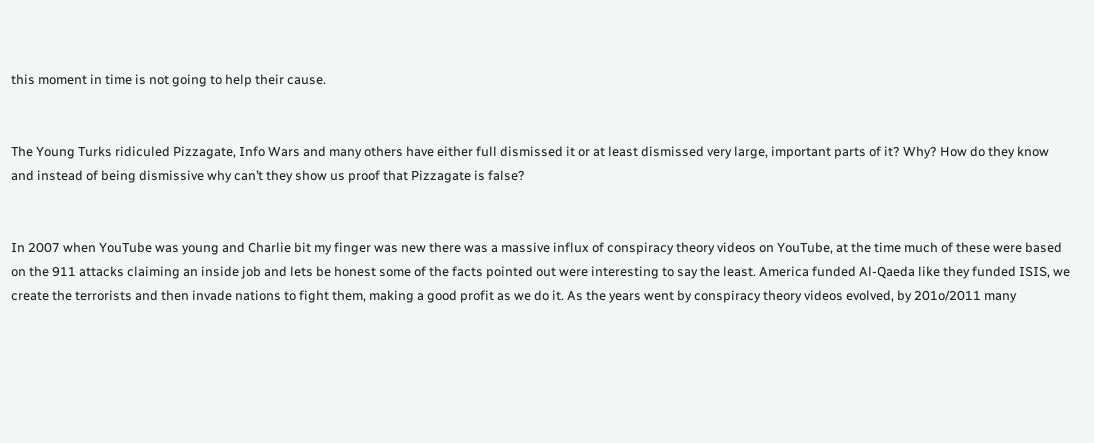this moment in time is not going to help their cause.


The Young Turks ridiculed Pizzagate, Info Wars and many others have either full dismissed it or at least dismissed very large, important parts of it? Why? How do they know and instead of being dismissive why can’t they show us proof that Pizzagate is false?


In 2007 when YouTube was young and Charlie bit my finger was new there was a massive influx of conspiracy theory videos on YouTube, at the time much of these were based on the 911 attacks claiming an inside job and lets be honest some of the facts pointed out were interesting to say the least. America funded Al-Qaeda like they funded ISIS, we create the terrorists and then invade nations to fight them, making a good profit as we do it. As the years went by conspiracy theory videos evolved, by 201o/2011 many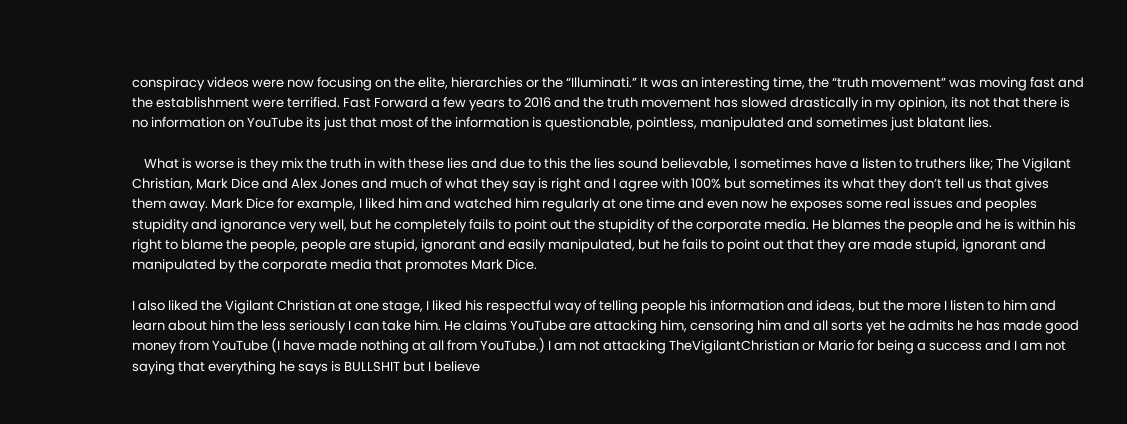conspiracy videos were now focusing on the elite, hierarchies or the “Illuminati.” It was an interesting time, the “truth movement” was moving fast and the establishment were terrified. Fast Forward a few years to 2016 and the truth movement has slowed drastically in my opinion, its not that there is no information on YouTube its just that most of the information is questionable, pointless, manipulated and sometimes just blatant lies.

    What is worse is they mix the truth in with these lies and due to this the lies sound believable, I sometimes have a listen to truthers like; The Vigilant Christian, Mark Dice and Alex Jones and much of what they say is right and I agree with 100% but sometimes its what they don’t tell us that gives them away. Mark Dice for example, I liked him and watched him regularly at one time and even now he exposes some real issues and peoples stupidity and ignorance very well, but he completely fails to point out the stupidity of the corporate media. He blames the people and he is within his right to blame the people, people are stupid, ignorant and easily manipulated, but he fails to point out that they are made stupid, ignorant and manipulated by the corporate media that promotes Mark Dice.

I also liked the Vigilant Christian at one stage, I liked his respectful way of telling people his information and ideas, but the more I listen to him and learn about him the less seriously I can take him. He claims YouTube are attacking him, censoring him and all sorts yet he admits he has made good money from YouTube (I have made nothing at all from YouTube.) I am not attacking TheVigilantChristian or Mario for being a success and I am not saying that everything he says is BULLSHIT but I believe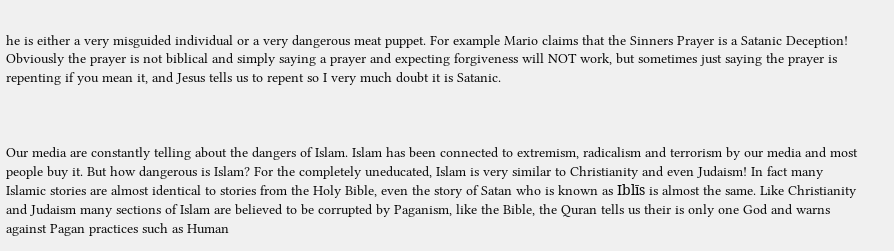he is either a very misguided individual or a very dangerous meat puppet. For example Mario claims that the Sinners Prayer is a Satanic Deception! Obviously the prayer is not biblical and simply saying a prayer and expecting forgiveness will NOT work, but sometimes just saying the prayer is repenting if you mean it, and Jesus tells us to repent so I very much doubt it is Satanic.



Our media are constantly telling about the dangers of Islam. Islam has been connected to extremism, radicalism and terrorism by our media and most people buy it. But how dangerous is Islam? For the completely uneducated, Islam is very similar to Christianity and even Judaism! In fact many Islamic stories are almost identical to stories from the Holy Bible, even the story of Satan who is known as Iblīs is almost the same. Like Christianity and Judaism many sections of Islam are believed to be corrupted by Paganism, like the Bible, the Quran tells us their is only one God and warns against Pagan practices such as Human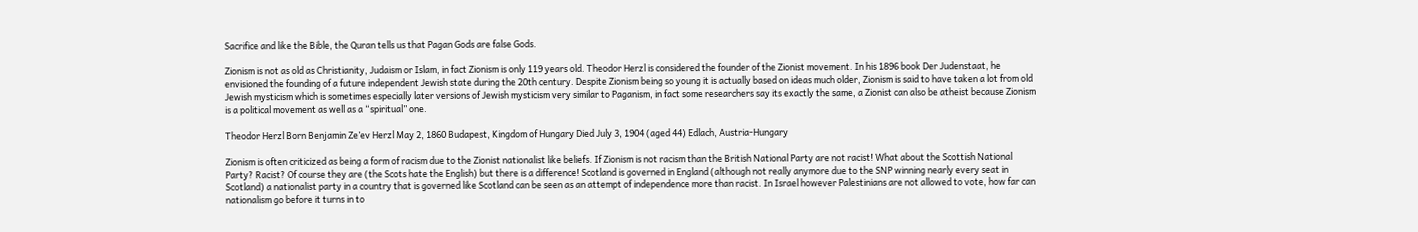Sacrifice and like the Bible, the Quran tells us that Pagan Gods are false Gods.

Zionism is not as old as Christianity, Judaism or Islam, in fact Zionism is only 119 years old. Theodor Herzl is considered the founder of the Zionist movement. In his 1896 book Der Judenstaat, he envisioned the founding of a future independent Jewish state during the 20th century. Despite Zionism being so young it is actually based on ideas much older, Zionism is said to have taken a lot from old Jewish mysticism which is sometimes especially later versions of Jewish mysticism very similar to Paganism, in fact some researchers say its exactly the same, a Zionist can also be atheist because Zionism is a political movement as well as a “spiritual” one.

Theodor Herzl Born Benjamin Ze’ev Herzl May 2, 1860 Budapest, Kingdom of Hungary Died July 3, 1904 (aged 44) Edlach, Austria-Hungary

Zionism is often criticized as being a form of racism due to the Zionist nationalist like beliefs. If Zionism is not racism than the British National Party are not racist! What about the Scottish National Party? Racist? Of course they are (the Scots hate the English) but there is a difference! Scotland is governed in England (although not really anymore due to the SNP winning nearly every seat in Scotland) a nationalist party in a country that is governed like Scotland can be seen as an attempt of independence more than racist. In Israel however Palestinians are not allowed to vote, how far can nationalism go before it turns in to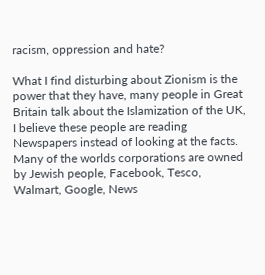racism, oppression and hate?

What I find disturbing about Zionism is the power that they have, many people in Great Britain talk about the Islamization of the UK, I believe these people are reading Newspapers instead of looking at the facts. Many of the worlds corporations are owned by Jewish people, Facebook, Tesco, Walmart, Google, News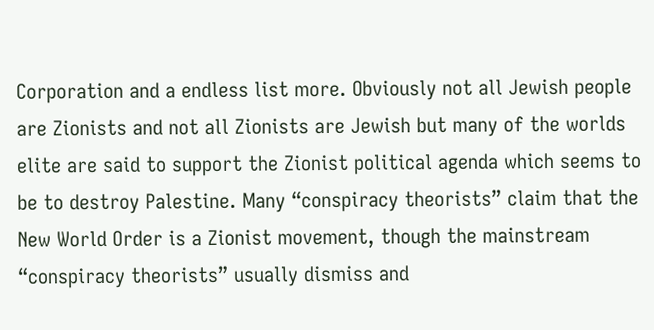Corporation and a endless list more. Obviously not all Jewish people are Zionists and not all Zionists are Jewish but many of the worlds elite are said to support the Zionist political agenda which seems to be to destroy Palestine. Many “conspiracy theorists” claim that the New World Order is a Zionist movement, though the mainstream “conspiracy theorists” usually dismiss and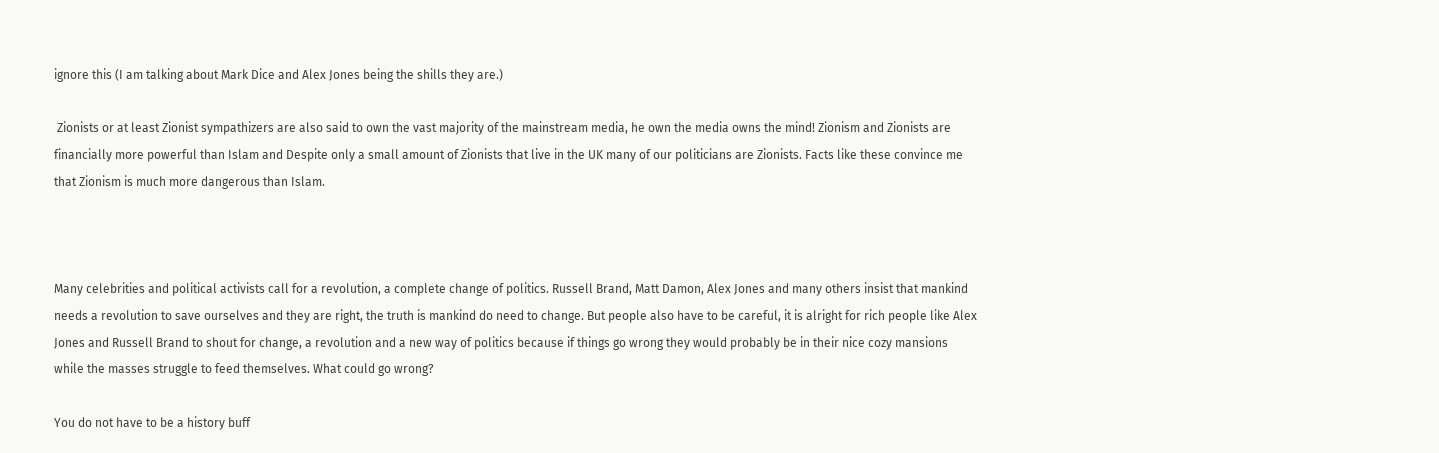ignore this (I am talking about Mark Dice and Alex Jones being the shills they are.)

 Zionists or at least Zionist sympathizers are also said to own the vast majority of the mainstream media, he own the media owns the mind! Zionism and Zionists are financially more powerful than Islam and Despite only a small amount of Zionists that live in the UK many of our politicians are Zionists. Facts like these convince me that Zionism is much more dangerous than Islam.



Many celebrities and political activists call for a revolution, a complete change of politics. Russell Brand, Matt Damon, Alex Jones and many others insist that mankind needs a revolution to save ourselves and they are right, the truth is mankind do need to change. But people also have to be careful, it is alright for rich people like Alex Jones and Russell Brand to shout for change, a revolution and a new way of politics because if things go wrong they would probably be in their nice cozy mansions while the masses struggle to feed themselves. What could go wrong?

You do not have to be a history buff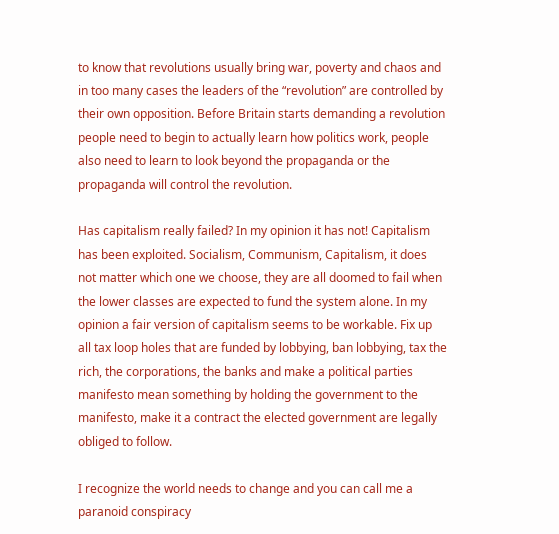to know that revolutions usually bring war, poverty and chaos and in too many cases the leaders of the “revolution” are controlled by their own opposition. Before Britain starts demanding a revolution people need to begin to actually learn how politics work, people also need to learn to look beyond the propaganda or the propaganda will control the revolution.

Has capitalism really failed? In my opinion it has not! Capitalism has been exploited. Socialism, Communism, Capitalism, it does not matter which one we choose, they are all doomed to fail when the lower classes are expected to fund the system alone. In my opinion a fair version of capitalism seems to be workable. Fix up all tax loop holes that are funded by lobbying, ban lobbying, tax the rich, the corporations, the banks and make a political parties manifesto mean something by holding the government to the manifesto, make it a contract the elected government are legally obliged to follow.

I recognize the world needs to change and you can call me a paranoid conspiracy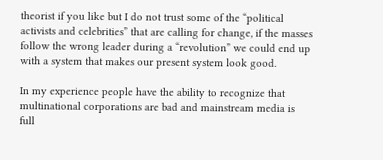theorist if you like but I do not trust some of the “political activists and celebrities” that are calling for change, if the masses follow the wrong leader during a “revolution” we could end up with a system that makes our present system look good.

In my experience people have the ability to recognize that multinational corporations are bad and mainstream media is full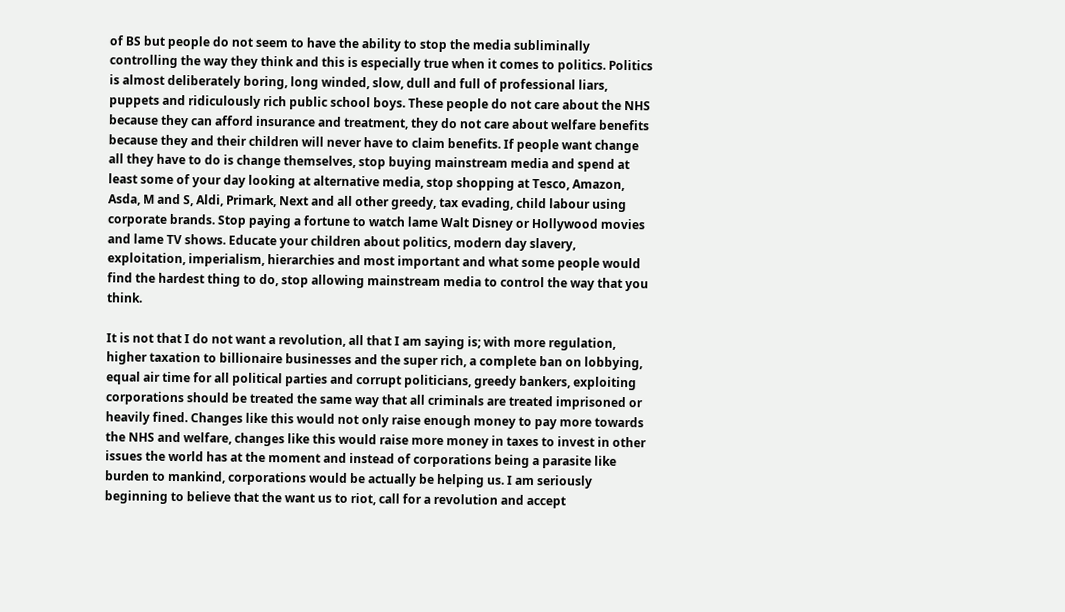of BS but people do not seem to have the ability to stop the media subliminally controlling the way they think and this is especially true when it comes to politics. Politics is almost deliberately boring, long winded, slow, dull and full of professional liars, puppets and ridiculously rich public school boys. These people do not care about the NHS because they can afford insurance and treatment, they do not care about welfare benefits because they and their children will never have to claim benefits. If people want change all they have to do is change themselves, stop buying mainstream media and spend at least some of your day looking at alternative media, stop shopping at Tesco, Amazon, Asda, M and S, Aldi, Primark, Next and all other greedy, tax evading, child labour using corporate brands. Stop paying a fortune to watch lame Walt Disney or Hollywood movies and lame TV shows. Educate your children about politics, modern day slavery, exploitation, imperialism, hierarchies and most important and what some people would find the hardest thing to do, stop allowing mainstream media to control the way that you think.

It is not that I do not want a revolution, all that I am saying is; with more regulation, higher taxation to billionaire businesses and the super rich, a complete ban on lobbying, equal air time for all political parties and corrupt politicians, greedy bankers, exploiting corporations should be treated the same way that all criminals are treated imprisoned or heavily fined. Changes like this would not only raise enough money to pay more towards the NHS and welfare, changes like this would raise more money in taxes to invest in other issues the world has at the moment and instead of corporations being a parasite like burden to mankind, corporations would be actually be helping us. I am seriously beginning to believe that the want us to riot, call for a revolution and accept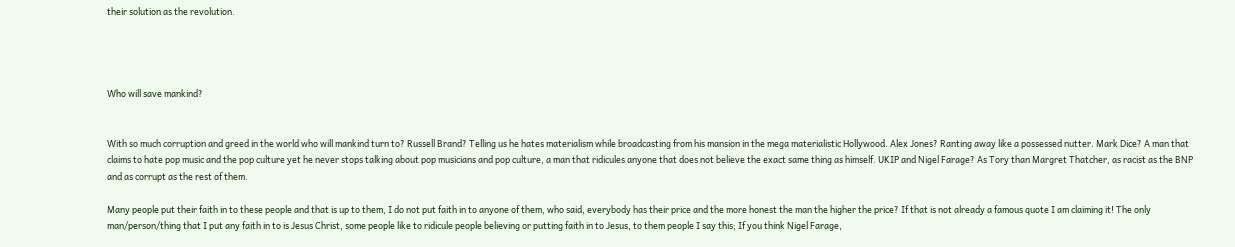their solution as the revolution.




Who will save mankind?


With so much corruption and greed in the world who will mankind turn to? Russell Brand? Telling us he hates materialism while broadcasting from his mansion in the mega materialistic Hollywood. Alex Jones? Ranting away like a possessed nutter. Mark Dice? A man that claims to hate pop music and the pop culture yet he never stops talking about pop musicians and pop culture, a man that ridicules anyone that does not believe the exact same thing as himself. UKIP and Nigel Farage? As Tory than Margret Thatcher, as racist as the BNP and as corrupt as the rest of them.

Many people put their faith in to these people and that is up to them, I do not put faith in to anyone of them, who said, everybody has their price and the more honest the man the higher the price? If that is not already a famous quote I am claiming it! The only man/person/thing that I put any faith in to is Jesus Christ, some people like to ridicule people believing or putting faith in to Jesus, to them people I say this; If you think Nigel Farage,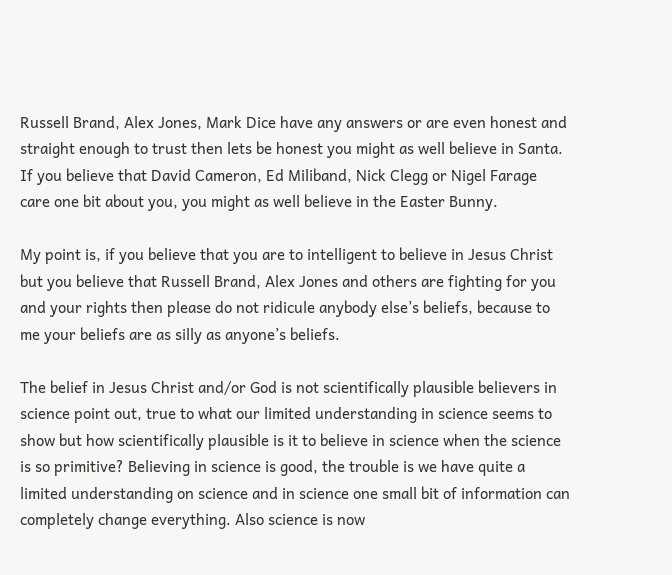Russell Brand, Alex Jones, Mark Dice have any answers or are even honest and straight enough to trust then lets be honest you might as well believe in Santa. If you believe that David Cameron, Ed Miliband, Nick Clegg or Nigel Farage care one bit about you, you might as well believe in the Easter Bunny.

My point is, if you believe that you are to intelligent to believe in Jesus Christ but you believe that Russell Brand, Alex Jones and others are fighting for you and your rights then please do not ridicule anybody else’s beliefs, because to me your beliefs are as silly as anyone’s beliefs.

The belief in Jesus Christ and/or God is not scientifically plausible believers in science point out, true to what our limited understanding in science seems to show but how scientifically plausible is it to believe in science when the science is so primitive? Believing in science is good, the trouble is we have quite a limited understanding on science and in science one small bit of information can completely change everything. Also science is now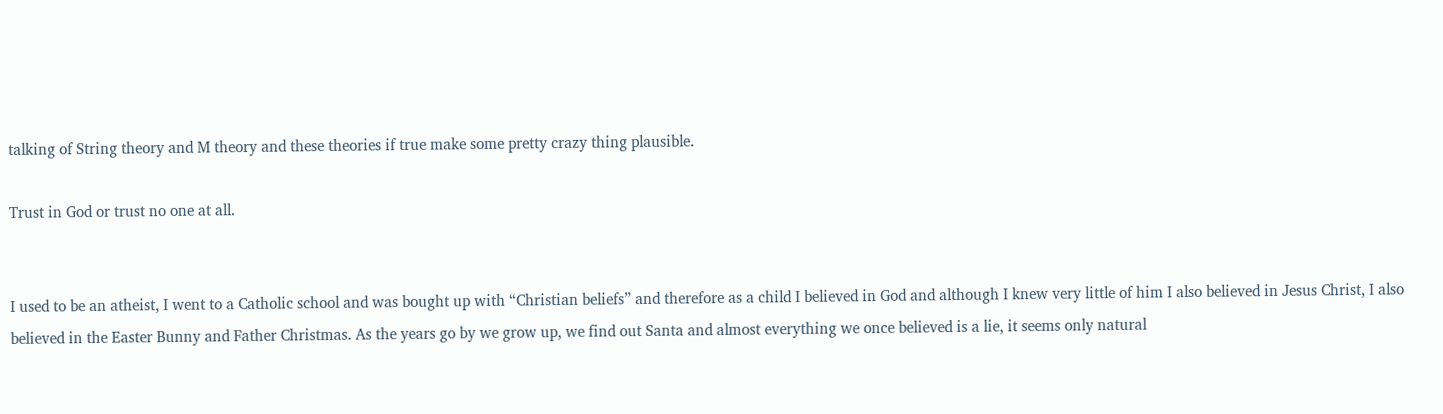talking of String theory and M theory and these theories if true make some pretty crazy thing plausible.

Trust in God or trust no one at all.


I used to be an atheist, I went to a Catholic school and was bought up with “Christian beliefs” and therefore as a child I believed in God and although I knew very little of him I also believed in Jesus Christ, I also believed in the Easter Bunny and Father Christmas. As the years go by we grow up, we find out Santa and almost everything we once believed is a lie, it seems only natural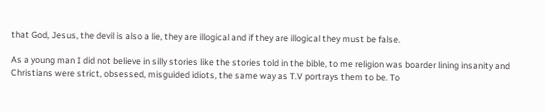that God, Jesus, the devil is also a lie, they are illogical and if they are illogical they must be false.

As a young man I did not believe in silly stories like the stories told in the bible, to me religion was boarder lining insanity and Christians were strict, obsessed, misguided idiots, the same way as T.V portrays them to be. To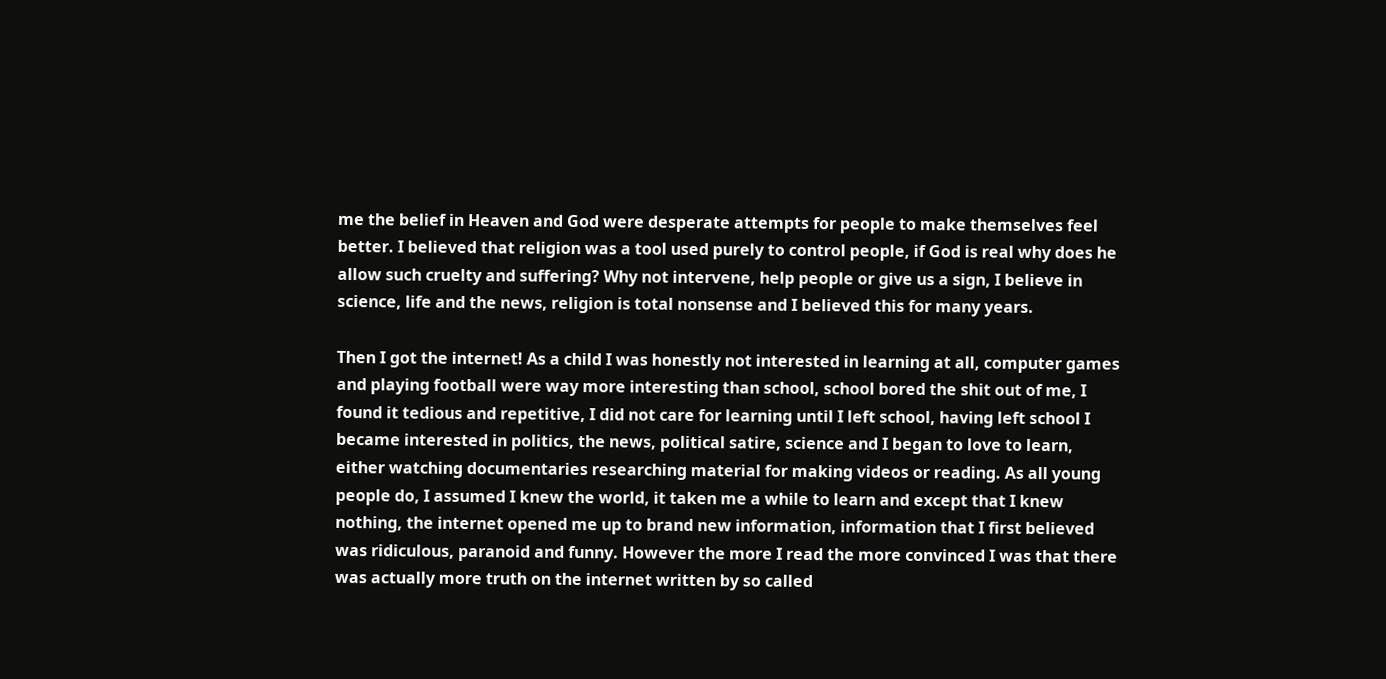me the belief in Heaven and God were desperate attempts for people to make themselves feel better. I believed that religion was a tool used purely to control people, if God is real why does he allow such cruelty and suffering? Why not intervene, help people or give us a sign, I believe in science, life and the news, religion is total nonsense and I believed this for many years.

Then I got the internet! As a child I was honestly not interested in learning at all, computer games and playing football were way more interesting than school, school bored the shit out of me, I found it tedious and repetitive, I did not care for learning until I left school, having left school I became interested in politics, the news, political satire, science and I began to love to learn, either watching documentaries researching material for making videos or reading. As all young people do, I assumed I knew the world, it taken me a while to learn and except that I knew nothing, the internet opened me up to brand new information, information that I first believed was ridiculous, paranoid and funny. However the more I read the more convinced I was that there was actually more truth on the internet written by so called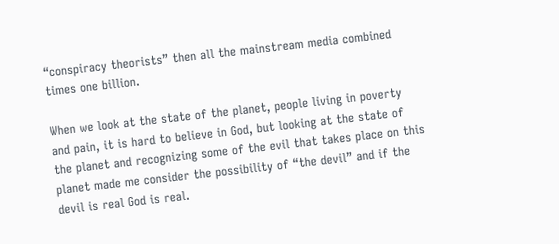“conspiracy theorists” then all the mainstream media combined times one billion.

When we look at the state of the planet, people living in poverty and pain, it is hard to believe in God, but looking at the state of the planet and recognizing some of the evil that takes place on this planet made me consider the possibility of “the devil” and if the devil is real God is real.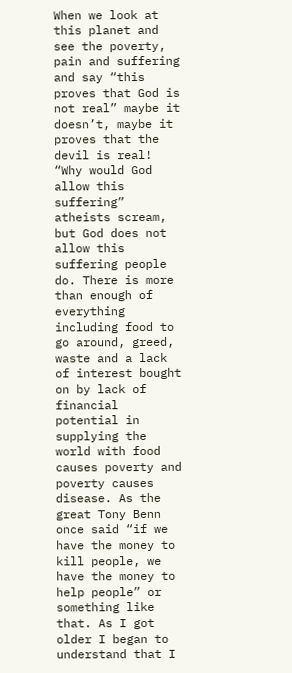When we look at this planet and see the poverty, pain and suffering and say “this proves that God is not real” maybe it doesn’t, maybe it proves that the devil is real! “Why would God allow this suffering” atheists scream, but God does not allow this suffering people do. There is more than enough of everything including food to go around, greed, waste and a lack of interest bought on by lack of financial potential in supplying the world with food causes poverty and poverty causes disease. As the great Tony Benn once said “if we have the money to kill people, we have the money to help people” or something like that. As I got older I began to understand that I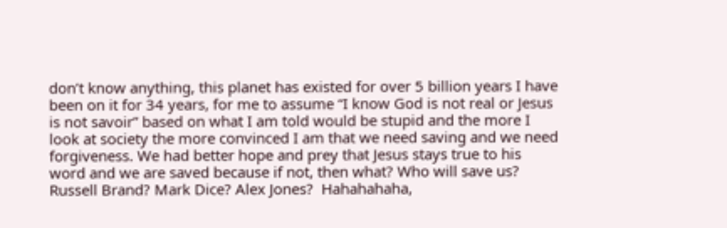don’t know anything, this planet has existed for over 5 billion years I have been on it for 34 years, for me to assume “I know God is not real or Jesus is not savoir” based on what I am told would be stupid and the more I look at society the more convinced I am that we need saving and we need forgiveness. We had better hope and prey that Jesus stays true to his word and we are saved because if not, then what? Who will save us? Russell Brand? Mark Dice? Alex Jones?  Hahahahaha,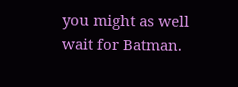you might as well wait for Batman.